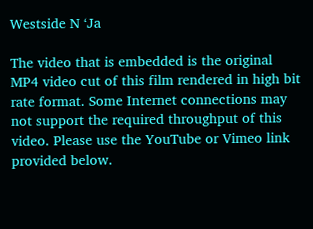Westside N ‘Ja

The video that is embedded is the original MP4 video cut of this film rendered in high bit rate format. Some Internet connections may not support the required throughput of this video. Please use the YouTube or Vimeo link provided below.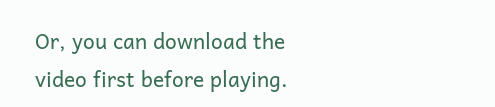Or, you can download the video first before playing.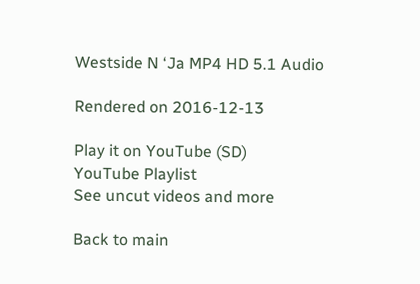Westside N ‘Ja MP4 HD 5.1 Audio

Rendered on 2016-12-13

Play it on YouTube (SD)
YouTube Playlist
See uncut videos and more

Back to main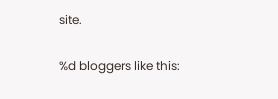site.

%d bloggers like this: